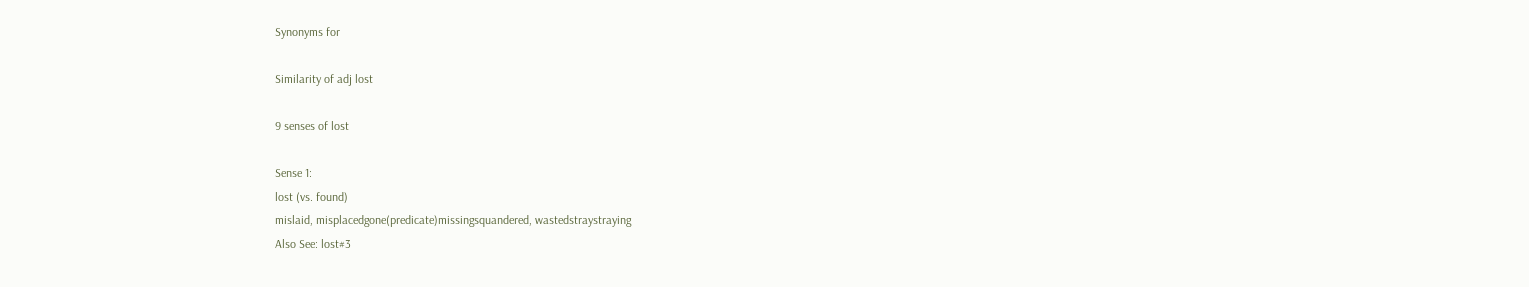Synonyms for

Similarity of adj lost

9 senses of lost

Sense 1:
lost (vs. found)
mislaid, misplacedgone(predicate)missingsquandered, wastedstraystraying
Also See: lost#3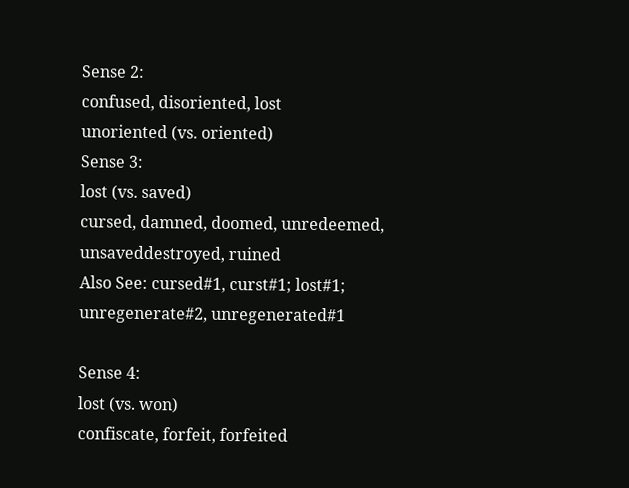Sense 2:
confused, disoriented, lost
unoriented (vs. oriented)
Sense 3:
lost (vs. saved)
cursed, damned, doomed, unredeemed, unsaveddestroyed, ruined
Also See: cursed#1, curst#1; lost#1; unregenerate#2, unregenerated#1

Sense 4:
lost (vs. won)
confiscate, forfeit, forfeited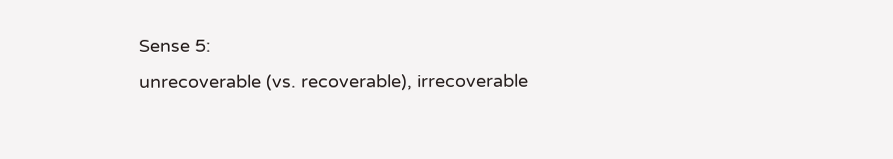Sense 5:
unrecoverable (vs. recoverable), irrecoverable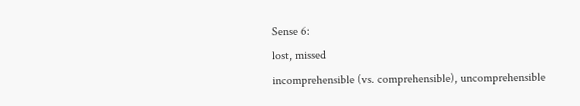Sense 6:
lost, missed
incomprehensible (vs. comprehensible), uncomprehensible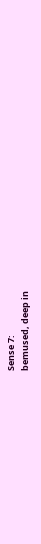Sense 7:
bemused, deep in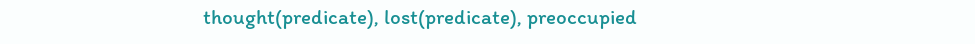thought(predicate), lost(predicate), preoccupied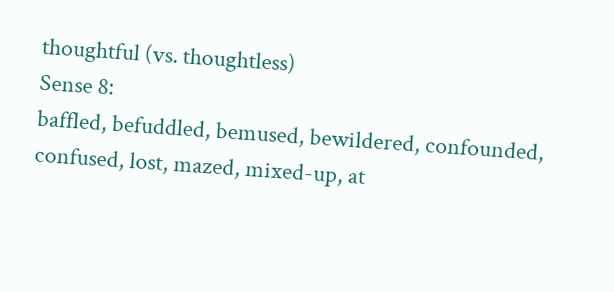thoughtful (vs. thoughtless)
Sense 8:
baffled, befuddled, bemused, bewildered, confounded, confused, lost, mazed, mixed-up, at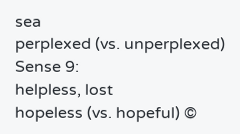sea
perplexed (vs. unperplexed)
Sense 9:
helpless, lost
hopeless (vs. hopeful) ©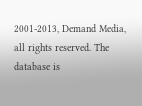2001-2013, Demand Media, all rights reserved. The database is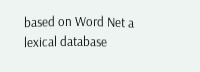based on Word Net a lexical database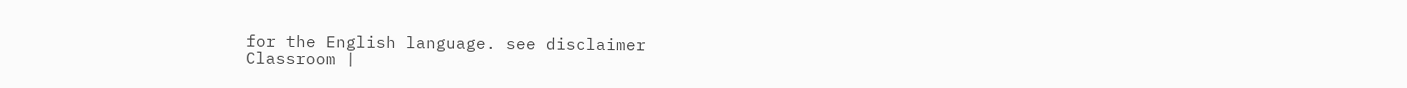for the English language. see disclaimer
Classroom |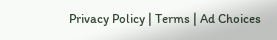Privacy Policy | Terms | Ad Choices